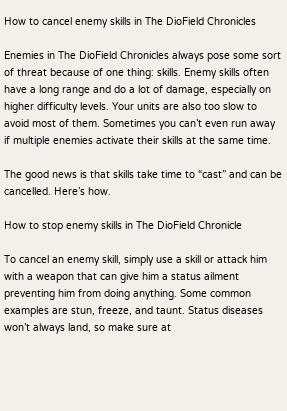How to cancel enemy skills in The DioField Chronicles

Enemies in The DioField Chronicles always pose some sort of threat because of one thing: skills. Enemy skills often have a long range and do a lot of damage, especially on higher difficulty levels. Your units are also too slow to avoid most of them. Sometimes you can’t even run away if multiple enemies activate their skills at the same time.

The good news is that skills take time to “cast” and can be cancelled. Here’s how.

How to stop enemy skills in The DioField Chronicle

To cancel an enemy skill, simply use a skill or attack him with a weapon that can give him a status ailment preventing him from doing anything. Some common examples are stun, freeze, and taunt. Status diseases won’t always land, so make sure at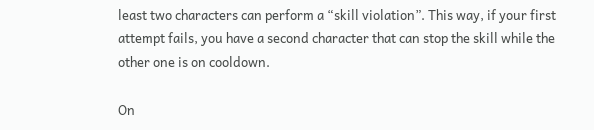least two characters can perform a “skill violation”. This way, if your first attempt fails, you have a second character that can stop the skill while the other one is on cooldown.

On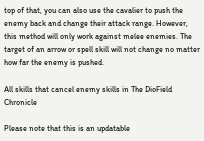top of that, you can also use the cavalier to push the enemy back and change their attack range. However, this method will only work against melee enemies. The target of an arrow or spell skill will not change no matter how far the enemy is pushed.

All skills that cancel enemy skills in The DioField Chronicle

Please note that this is an updatable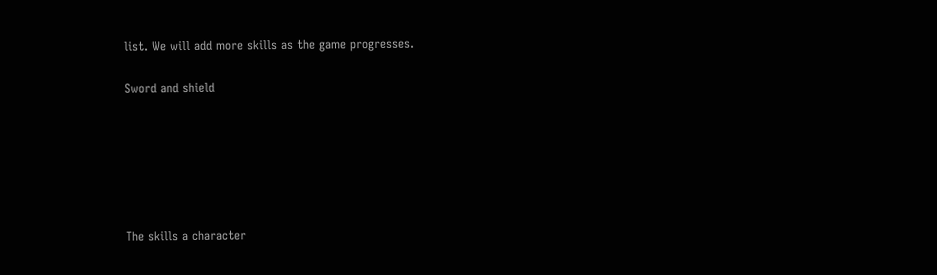list. We will add more skills as the game progresses.

Sword and shield






The skills a character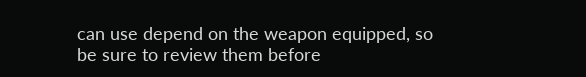can use depend on the weapon equipped, so be sure to review them before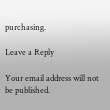purchasing.

Leave a Reply

Your email address will not be published.